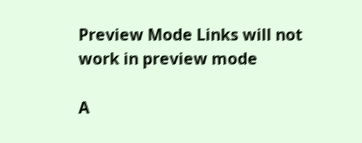Preview Mode Links will not work in preview mode

A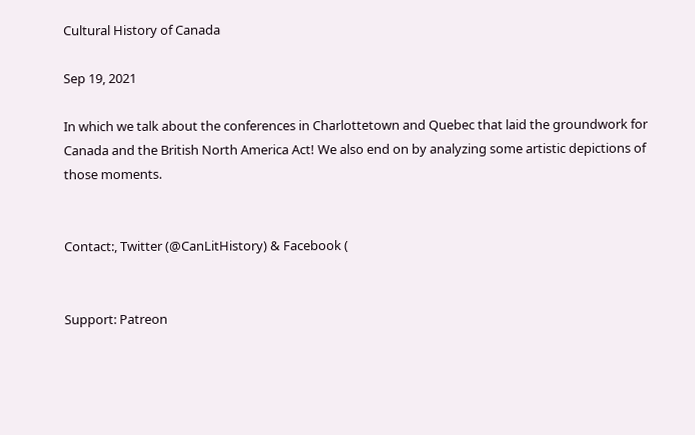Cultural History of Canada

Sep 19, 2021

In which we talk about the conferences in Charlottetown and Quebec that laid the groundwork for Canada and the British North America Act! We also end on by analyzing some artistic depictions of those moments.


Contact:, Twitter (@CanLitHistory) & Facebook (


Support: Patreon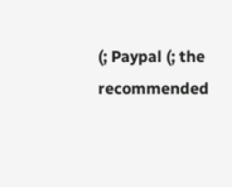(; Paypal (; the recommended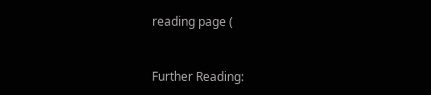reading page (


Further Reading: